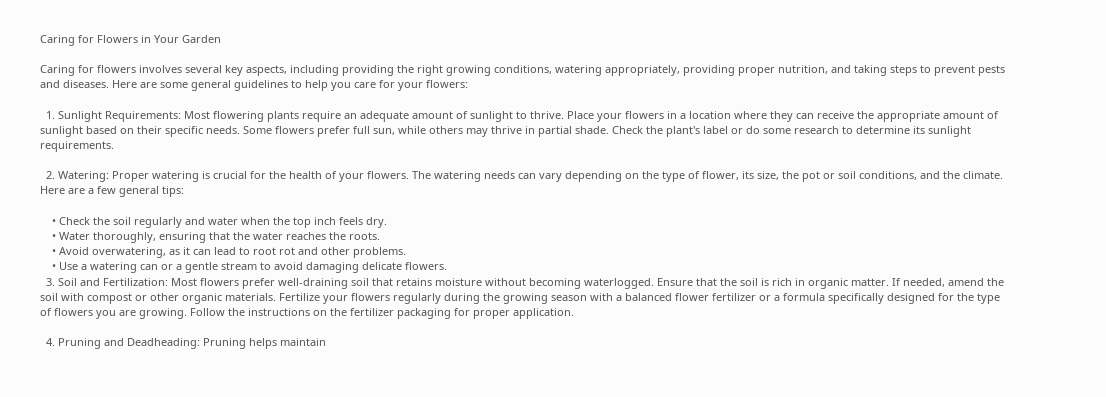Caring for Flowers in Your Garden

Caring for flowers involves several key aspects, including providing the right growing conditions, watering appropriately, providing proper nutrition, and taking steps to prevent pests and diseases. Here are some general guidelines to help you care for your flowers:

  1. Sunlight Requirements: Most flowering plants require an adequate amount of sunlight to thrive. Place your flowers in a location where they can receive the appropriate amount of sunlight based on their specific needs. Some flowers prefer full sun, while others may thrive in partial shade. Check the plant's label or do some research to determine its sunlight requirements.

  2. Watering: Proper watering is crucial for the health of your flowers. The watering needs can vary depending on the type of flower, its size, the pot or soil conditions, and the climate. Here are a few general tips:

    • Check the soil regularly and water when the top inch feels dry.
    • Water thoroughly, ensuring that the water reaches the roots.
    • Avoid overwatering, as it can lead to root rot and other problems.
    • Use a watering can or a gentle stream to avoid damaging delicate flowers.
  3. Soil and Fertilization: Most flowers prefer well-draining soil that retains moisture without becoming waterlogged. Ensure that the soil is rich in organic matter. If needed, amend the soil with compost or other organic materials. Fertilize your flowers regularly during the growing season with a balanced flower fertilizer or a formula specifically designed for the type of flowers you are growing. Follow the instructions on the fertilizer packaging for proper application.

  4. Pruning and Deadheading: Pruning helps maintain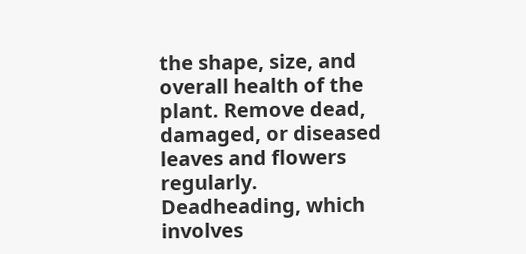the shape, size, and overall health of the plant. Remove dead, damaged, or diseased leaves and flowers regularly. Deadheading, which involves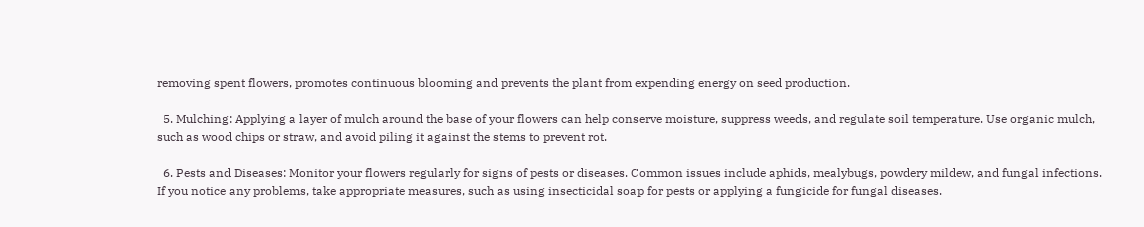removing spent flowers, promotes continuous blooming and prevents the plant from expending energy on seed production.

  5. Mulching: Applying a layer of mulch around the base of your flowers can help conserve moisture, suppress weeds, and regulate soil temperature. Use organic mulch, such as wood chips or straw, and avoid piling it against the stems to prevent rot.

  6. Pests and Diseases: Monitor your flowers regularly for signs of pests or diseases. Common issues include aphids, mealybugs, powdery mildew, and fungal infections. If you notice any problems, take appropriate measures, such as using insecticidal soap for pests or applying a fungicide for fungal diseases.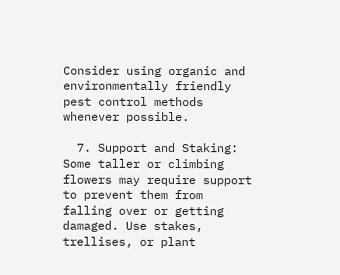Consider using organic and environmentally friendly pest control methods whenever possible.

  7. Support and Staking: Some taller or climbing flowers may require support to prevent them from falling over or getting damaged. Use stakes, trellises, or plant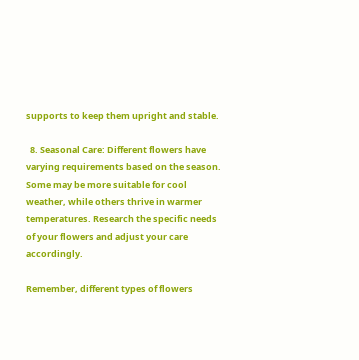supports to keep them upright and stable.

  8. Seasonal Care: Different flowers have varying requirements based on the season. Some may be more suitable for cool weather, while others thrive in warmer temperatures. Research the specific needs of your flowers and adjust your care accordingly.

Remember, different types of flowers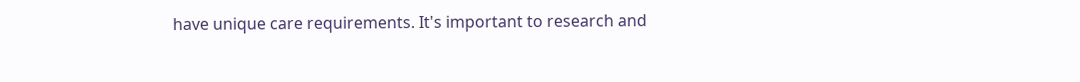have unique care requirements. It's important to research and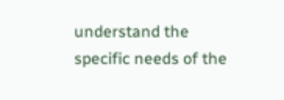understand the specific needs of the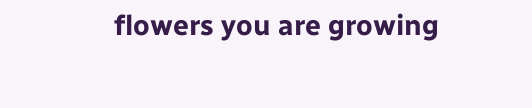flowers you are growing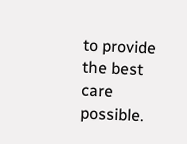to provide the best care possible.